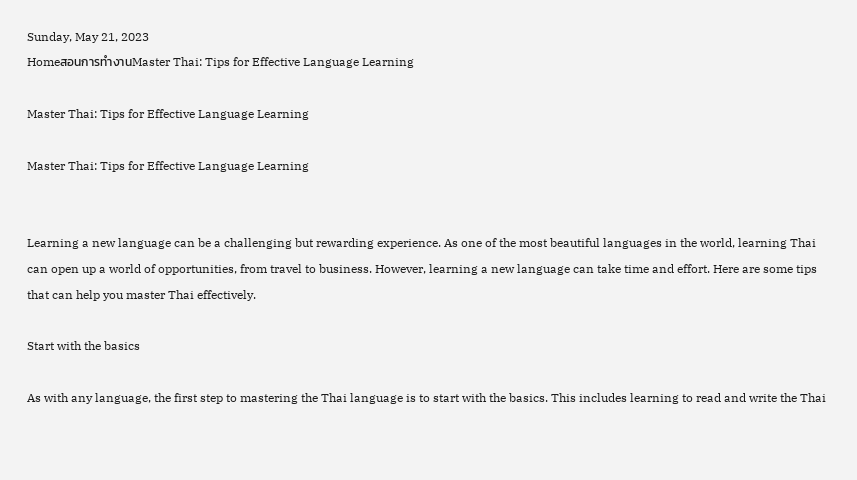Sunday, May 21, 2023
HomeสอนการทำงานMaster Thai: Tips for Effective Language Learning

Master Thai: Tips for Effective Language Learning

Master Thai: Tips for Effective Language Learning


Learning a new language can be a challenging but rewarding experience. As one of the most beautiful languages in the world, learning Thai can open up a world of opportunities, from travel to business. However, learning a new language can take time and effort. Here are some tips that can help you master Thai effectively.

Start with the basics

As with any language, the first step to mastering the Thai language is to start with the basics. This includes learning to read and write the Thai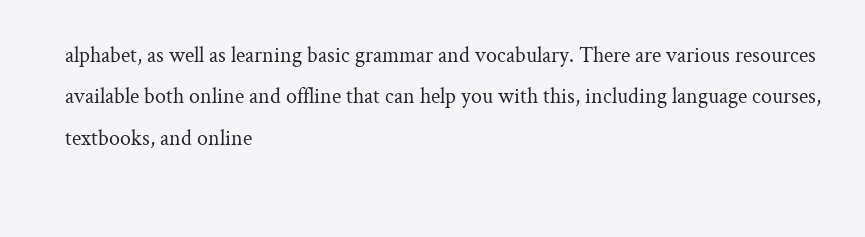alphabet, as well as learning basic grammar and vocabulary. There are various resources available both online and offline that can help you with this, including language courses, textbooks, and online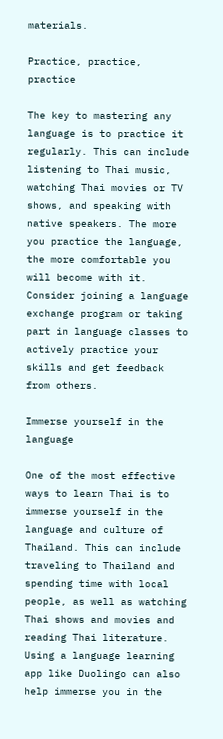materials.

Practice, practice, practice

The key to mastering any language is to practice it regularly. This can include listening to Thai music, watching Thai movies or TV shows, and speaking with native speakers. The more you practice the language, the more comfortable you will become with it. Consider joining a language exchange program or taking part in language classes to actively practice your skills and get feedback from others.

Immerse yourself in the language

One of the most effective ways to learn Thai is to immerse yourself in the language and culture of Thailand. This can include traveling to Thailand and spending time with local people, as well as watching Thai shows and movies and reading Thai literature. Using a language learning app like Duolingo can also help immerse you in the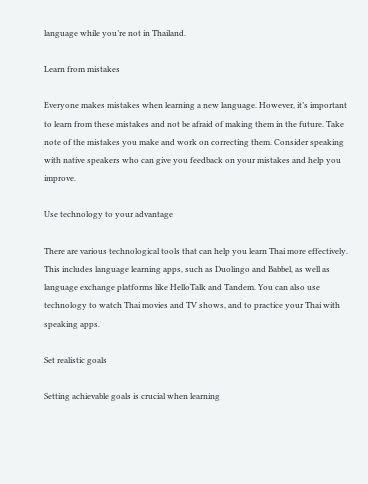language while you’re not in Thailand.

Learn from mistakes

Everyone makes mistakes when learning a new language. However, it’s important to learn from these mistakes and not be afraid of making them in the future. Take note of the mistakes you make and work on correcting them. Consider speaking with native speakers who can give you feedback on your mistakes and help you improve.

Use technology to your advantage

There are various technological tools that can help you learn Thai more effectively. This includes language learning apps, such as Duolingo and Babbel, as well as language exchange platforms like HelloTalk and Tandem. You can also use technology to watch Thai movies and TV shows, and to practice your Thai with speaking apps.

Set realistic goals

Setting achievable goals is crucial when learning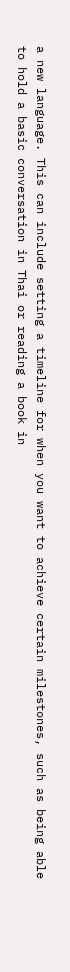a new language. This can include setting a timeline for when you want to achieve certain milestones, such as being able to hold a basic conversation in Thai or reading a book in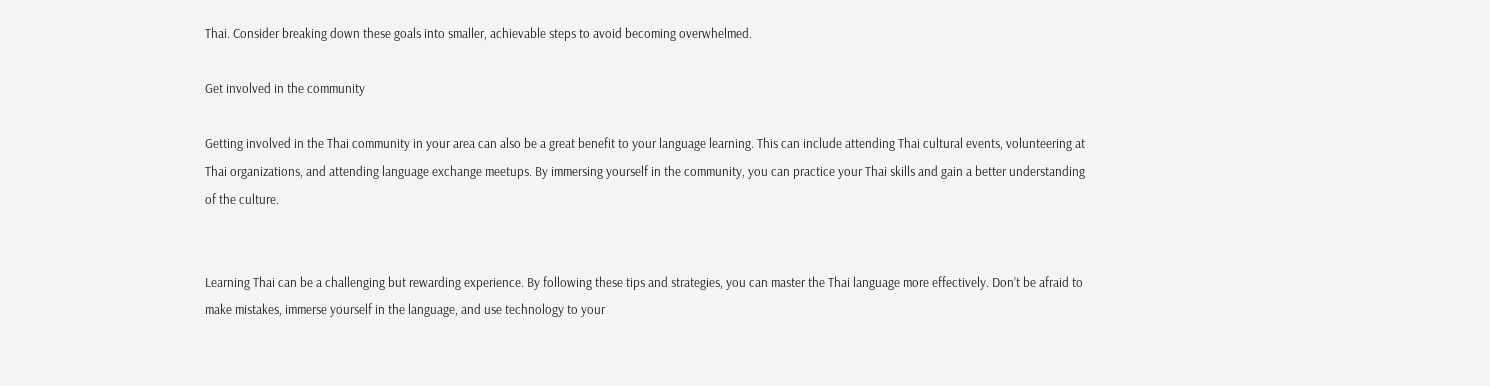Thai. Consider breaking down these goals into smaller, achievable steps to avoid becoming overwhelmed.

Get involved in the community

Getting involved in the Thai community in your area can also be a great benefit to your language learning. This can include attending Thai cultural events, volunteering at Thai organizations, and attending language exchange meetups. By immersing yourself in the community, you can practice your Thai skills and gain a better understanding of the culture.


Learning Thai can be a challenging but rewarding experience. By following these tips and strategies, you can master the Thai language more effectively. Don’t be afraid to make mistakes, immerse yourself in the language, and use technology to your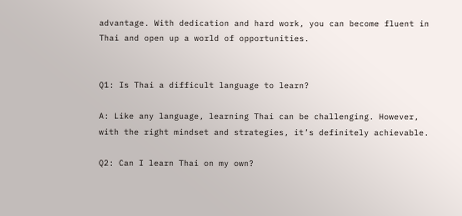advantage. With dedication and hard work, you can become fluent in Thai and open up a world of opportunities.


Q1: Is Thai a difficult language to learn?

A: Like any language, learning Thai can be challenging. However, with the right mindset and strategies, it’s definitely achievable.

Q2: Can I learn Thai on my own?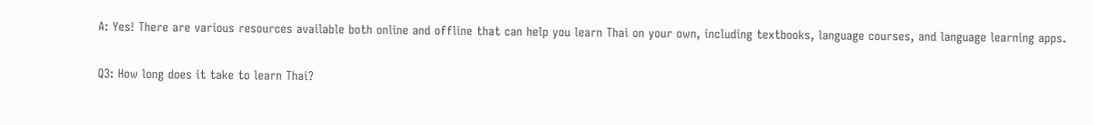A: Yes! There are various resources available both online and offline that can help you learn Thai on your own, including textbooks, language courses, and language learning apps.

Q3: How long does it take to learn Thai?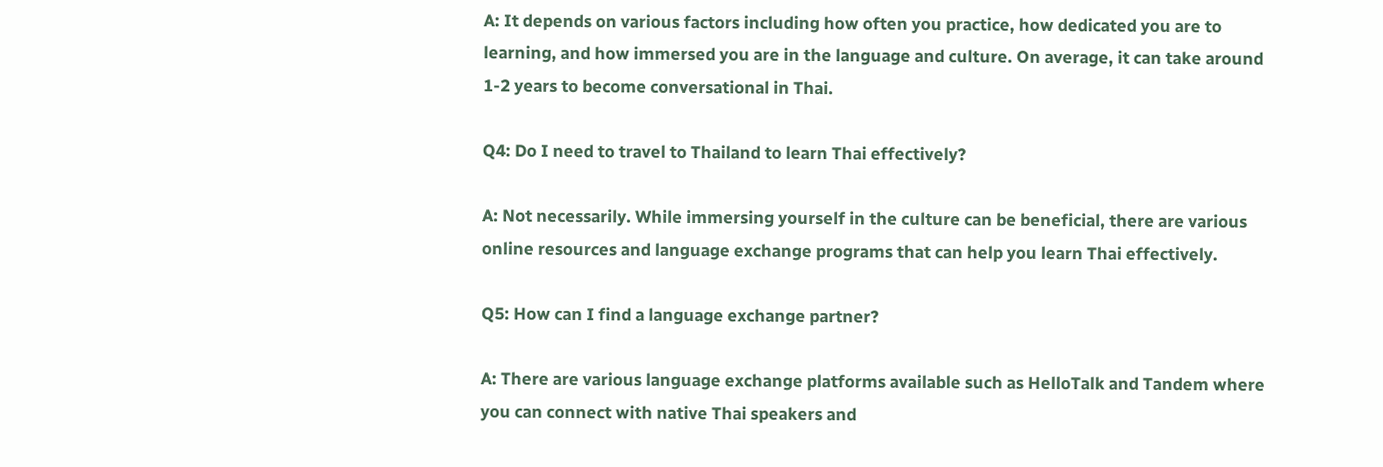A: It depends on various factors including how often you practice, how dedicated you are to learning, and how immersed you are in the language and culture. On average, it can take around 1-2 years to become conversational in Thai.

Q4: Do I need to travel to Thailand to learn Thai effectively?

A: Not necessarily. While immersing yourself in the culture can be beneficial, there are various online resources and language exchange programs that can help you learn Thai effectively.

Q5: How can I find a language exchange partner?

A: There are various language exchange platforms available such as HelloTalk and Tandem where you can connect with native Thai speakers and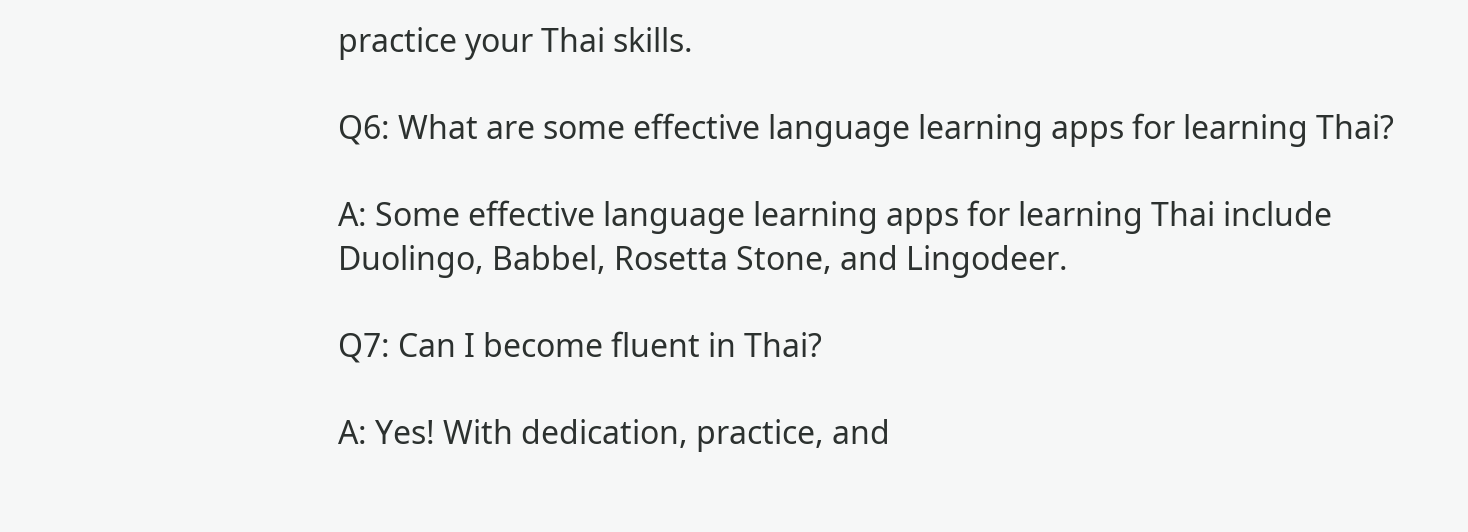practice your Thai skills.

Q6: What are some effective language learning apps for learning Thai?

A: Some effective language learning apps for learning Thai include Duolingo, Babbel, Rosetta Stone, and Lingodeer.

Q7: Can I become fluent in Thai?

A: Yes! With dedication, practice, and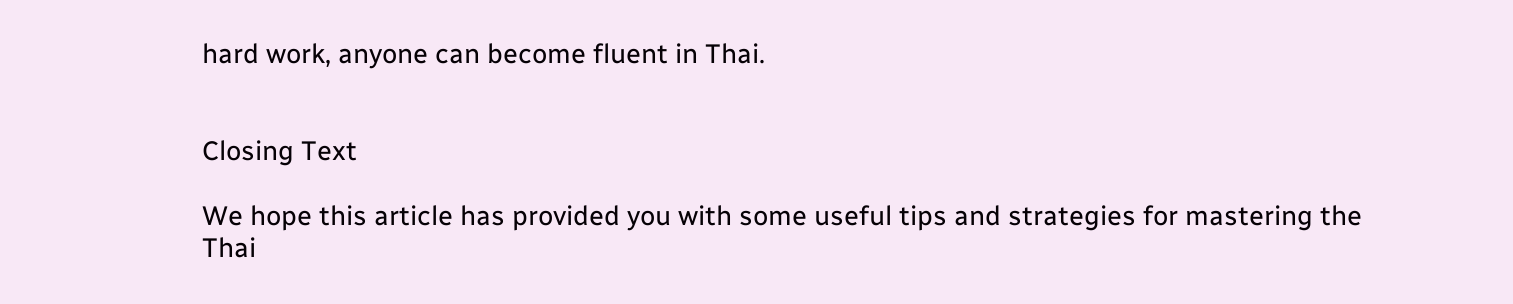hard work, anyone can become fluent in Thai.


Closing Text

We hope this article has provided you with some useful tips and strategies for mastering the Thai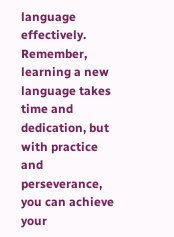language effectively. Remember, learning a new language takes time and dedication, but with practice and perseverance, you can achieve your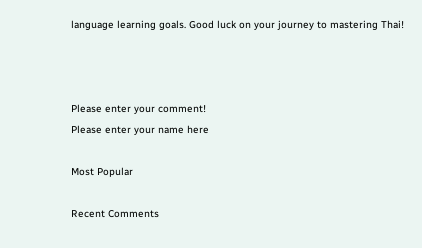language learning goals. Good luck on your journey to mastering Thai!



Please enter your comment!
Please enter your name here

Most Popular

Recent Comments